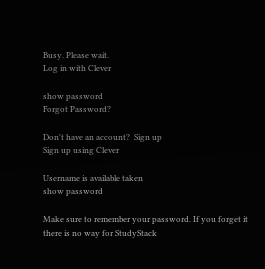Busy. Please wait.
Log in with Clever

show password
Forgot Password?

Don't have an account?  Sign up
Sign up using Clever

Username is available taken
show password

Make sure to remember your password. If you forget it there is no way for StudyStack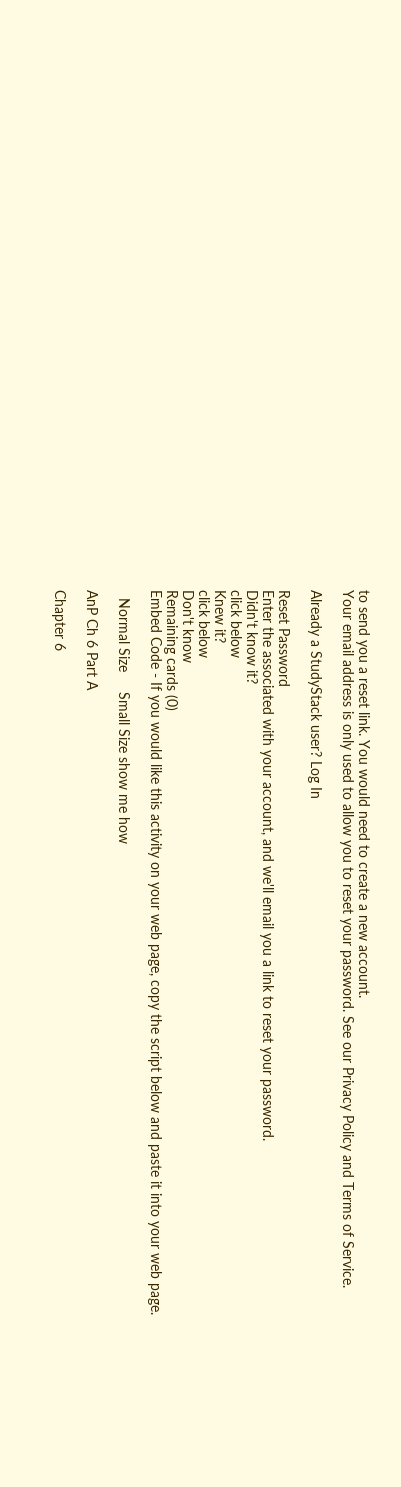to send you a reset link. You would need to create a new account.
Your email address is only used to allow you to reset your password. See our Privacy Policy and Terms of Service.

Already a StudyStack user? Log In

Reset Password
Enter the associated with your account, and we'll email you a link to reset your password.
Didn't know it?
click below
Knew it?
click below
Don't know
Remaining cards (0)
Embed Code - If you would like this activity on your web page, copy the script below and paste it into your web page.

  Normal Size     Small Size show me how

AnP Ch 6 Part A

Chapter 6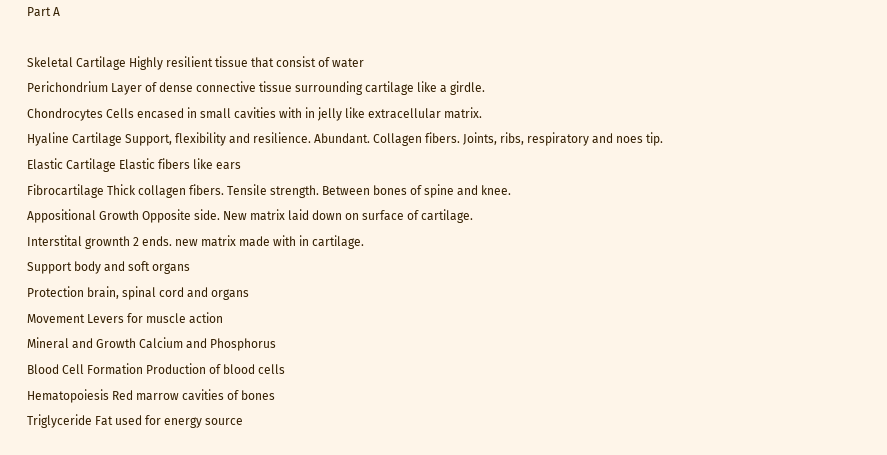Part A

Skeletal Cartilage Highly resilient tissue that consist of water
Perichondrium Layer of dense connective tissue surrounding cartilage like a girdle.
Chondrocytes Cells encased in small cavities with in jelly like extracellular matrix.
Hyaline Cartilage Support, flexibility and resilience. Abundant. Collagen fibers. Joints, ribs, respiratory and noes tip.
Elastic Cartilage Elastic fibers like ears
Fibrocartilage Thick collagen fibers. Tensile strength. Between bones of spine and knee.
Appositional Growth Opposite side. New matrix laid down on surface of cartilage.
Interstital grownth 2 ends. new matrix made with in cartilage.
Support body and soft organs
Protection brain, spinal cord and organs
Movement Levers for muscle action
Mineral and Growth Calcium and Phosphorus
Blood Cell Formation Production of blood cells
Hematopoiesis Red marrow cavities of bones
Triglyceride Fat used for energy source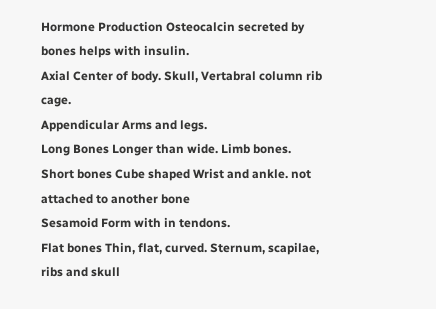Hormone Production Osteocalcin secreted by bones helps with insulin.
Axial Center of body. Skull, Vertabral column rib cage.
Appendicular Arms and legs.
Long Bones Longer than wide. Limb bones.
Short bones Cube shaped Wrist and ankle. not attached to another bone
Sesamoid Form with in tendons.
Flat bones Thin, flat, curved. Sternum, scapilae, ribs and skull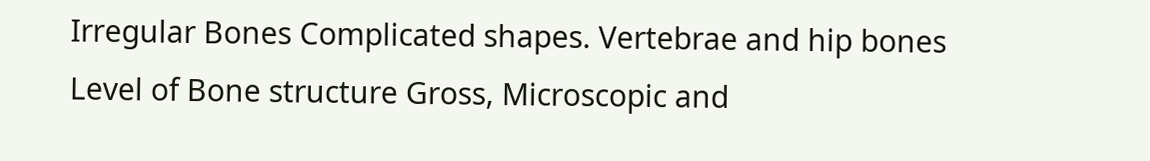Irregular Bones Complicated shapes. Vertebrae and hip bones
Level of Bone structure Gross, Microscopic and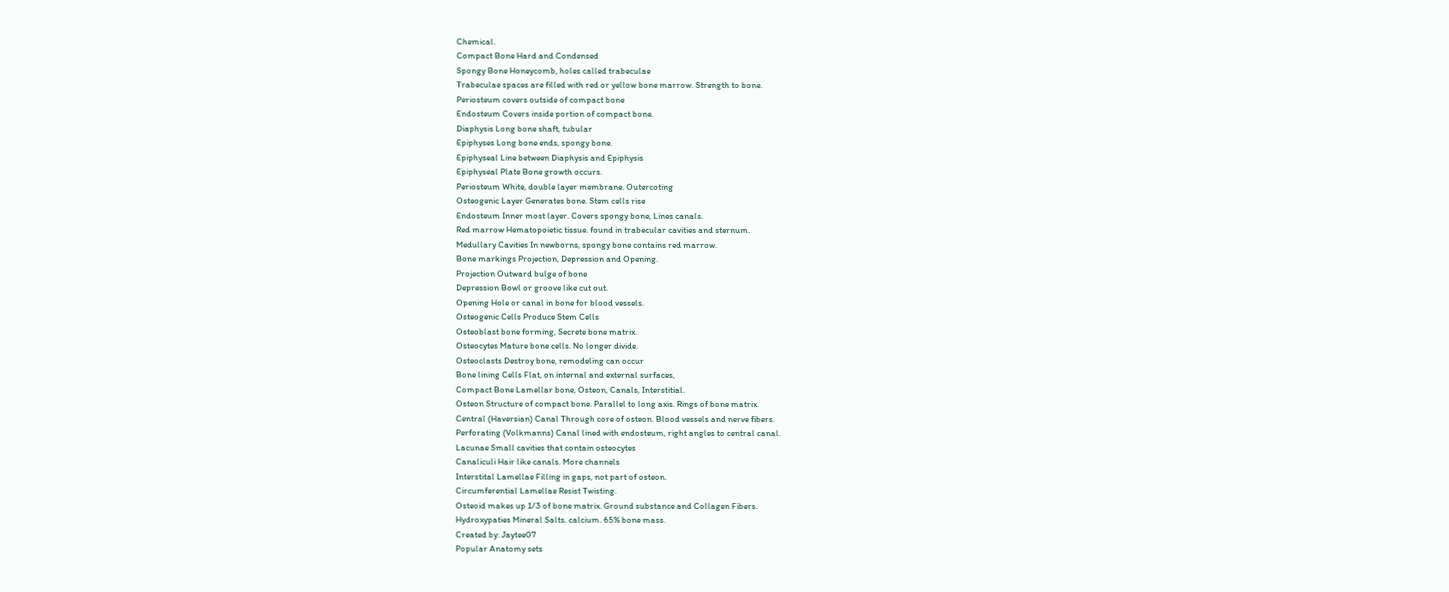Chemical.
Compact Bone Hard and Condensed
Spongy Bone Honeycomb, holes called trabeculae
Trabeculae spaces are filled with red or yellow bone marrow. Strength to bone.
Periosteum covers outside of compact bone
Endosteum Covers inside portion of compact bone.
Diaphysis Long bone shaft, tubular
Epiphyses Long bone ends, spongy bone.
Epiphyseal Line between Diaphysis and Epiphysis
Epiphyseal Plate Bone growth occurs.
Periosteum White, double layer membrane. Outercoting
Osteogenic Layer Generates bone. Stem cells rise
Endosteum Inner most layer. Covers spongy bone, Lines canals.
Red marrow Hematopoietic tissue. found in trabecular cavities and sternum.
Medullary Cavities In newborns, spongy bone contains red marrow.
Bone markings Projection, Depression and Opening.
Projection Outward bulge of bone
Depression Bowl or groove like cut out.
Opening Hole or canal in bone for blood vessels.
Osteogenic Cells Produce Stem Cells
Osteoblast bone forming, Secrete bone matrix.
Osteocytes Mature bone cells. No longer divide.
Osteoclasts Destroy bone, remodeling can occur
Bone lining Cells Flat, on internal and external surfaces,
Compact Bone Lamellar bone, Osteon, Canals, Interstitial.
Osteon Structure of compact bone. Parallel to long axis. Rings of bone matrix.
Central (Haversian) Canal Through core of osteon. Blood vessels and nerve fibers.
Perforating (Volkmanns) Canal lined with endosteum, right angles to central canal.
Lacunae Small cavities that contain osteocytes
Canaliculi Hair like canals. More channels
Interstital Lamellae Filling in gaps, not part of osteon.
Circumferential Lamellae Resist Twisting.
Osteoid makes up 1/3 of bone matrix. Ground substance and Collagen Fibers.
Hydroxypaties Mineral Salts. calcium. 65% bone mass.
Created by: Jaytee07
Popular Anatomy sets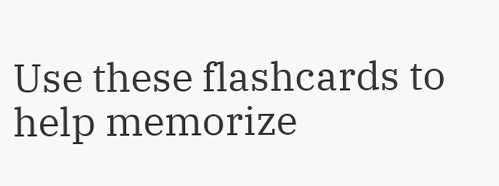Use these flashcards to help memorize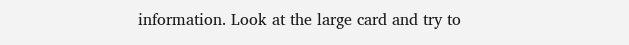information. Look at the large card and try to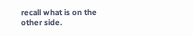recall what is on the other side.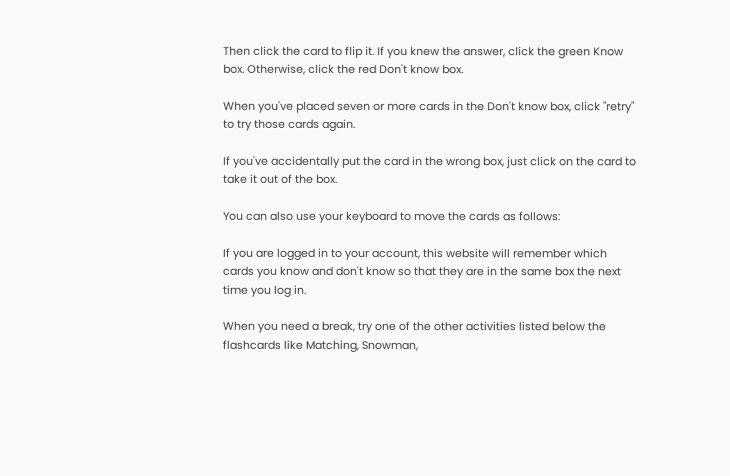Then click the card to flip it. If you knew the answer, click the green Know box. Otherwise, click the red Don't know box.

When you've placed seven or more cards in the Don't know box, click "retry" to try those cards again.

If you've accidentally put the card in the wrong box, just click on the card to take it out of the box.

You can also use your keyboard to move the cards as follows:

If you are logged in to your account, this website will remember which cards you know and don't know so that they are in the same box the next time you log in.

When you need a break, try one of the other activities listed below the flashcards like Matching, Snowman,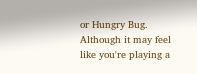or Hungry Bug. Although it may feel like you're playing a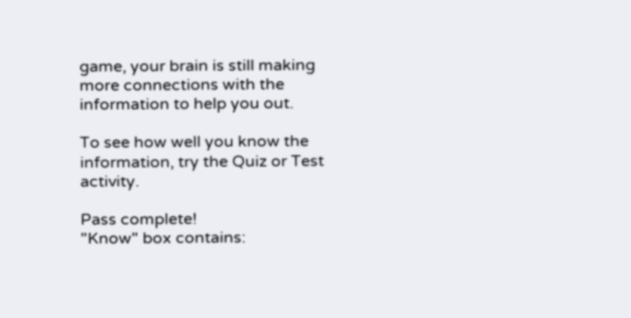game, your brain is still making more connections with the information to help you out.

To see how well you know the information, try the Quiz or Test activity.

Pass complete!
"Know" box contains: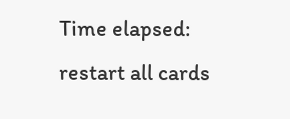Time elapsed:
restart all cards